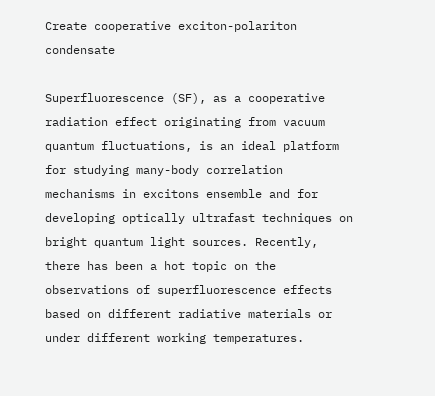Create cooperative exciton-polariton condensate

Superfluorescence (SF), as a cooperative radiation effect originating from vacuum quantum fluctuations, is an ideal platform for studying many-body correlation mechanisms in excitons ensemble and for developing optically ultrafast techniques on bright quantum light sources. Recently, there has been a hot topic on the observations of superfluorescence effects based on different radiative materials or under different working temperatures.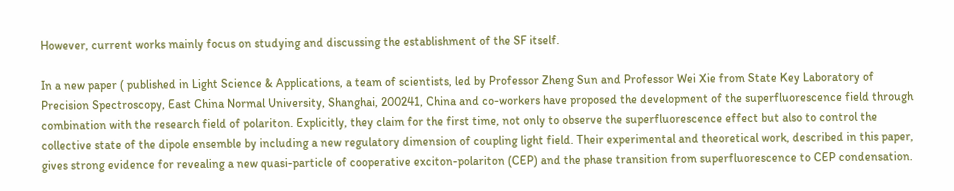However, current works mainly focus on studying and discussing the establishment of the SF itself.

In a new paper ( published in Light Science & Applications, a team of scientists, led by Professor Zheng Sun and Professor Wei Xie from State Key Laboratory of Precision Spectroscopy, East China Normal University, Shanghai, 200241, China and co-workers have proposed the development of the superfluorescence field through combination with the research field of polariton. Explicitly, they claim for the first time, not only to observe the superfluorescence effect but also to control the collective state of the dipole ensemble by including a new regulatory dimension of coupling light field. Their experimental and theoretical work, described in this paper, gives strong evidence for revealing a new quasi-particle of cooperative exciton-polariton (CEP) and the phase transition from superfluorescence to CEP condensation.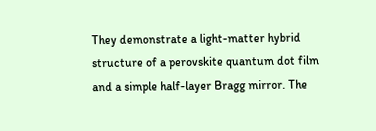They demonstrate a light-matter hybrid structure of a perovskite quantum dot film and a simple half-layer Bragg mirror. The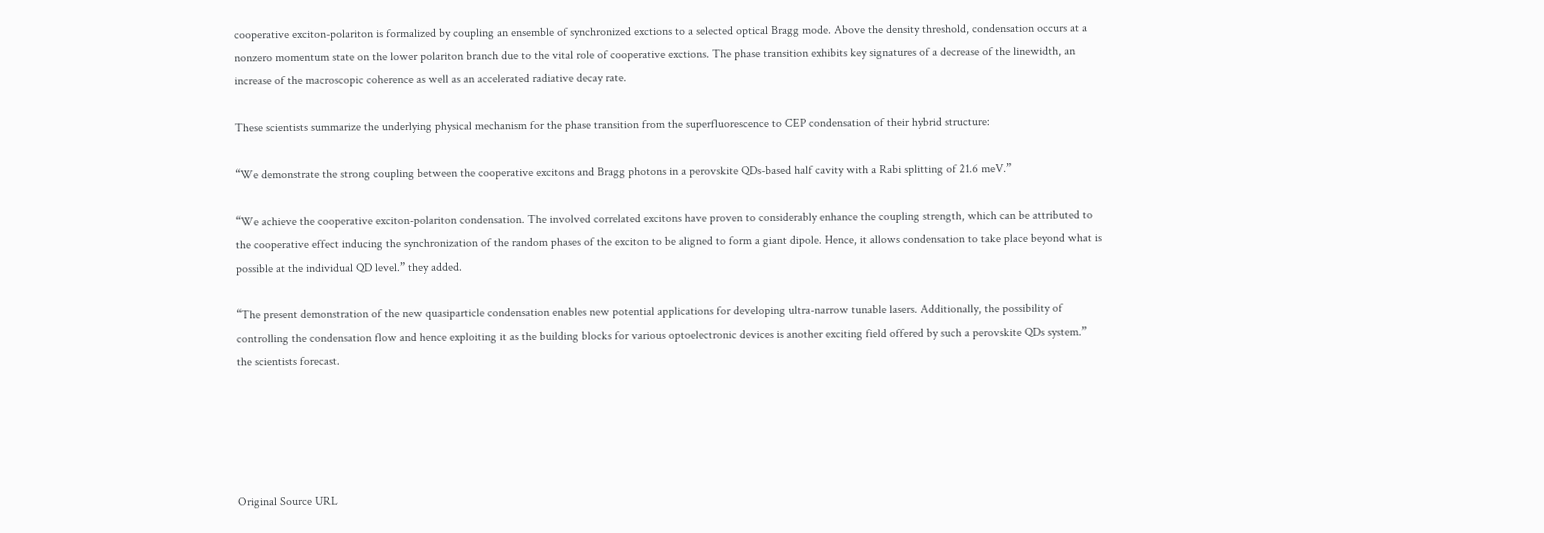cooperative exciton-polariton is formalized by coupling an ensemble of synchronized exctions to a selected optical Bragg mode. Above the density threshold, condensation occurs at a nonzero momentum state on the lower polariton branch due to the vital role of cooperative exctions. The phase transition exhibits key signatures of a decrease of the linewidth, an increase of the macroscopic coherence as well as an accelerated radiative decay rate.

These scientists summarize the underlying physical mechanism for the phase transition from the superfluorescence to CEP condensation of their hybrid structure:

“We demonstrate the strong coupling between the cooperative excitons and Bragg photons in a perovskite QDs-based half cavity with a Rabi splitting of 21.6 meV.”

“We achieve the cooperative exciton-polariton condensation. The involved correlated excitons have proven to considerably enhance the coupling strength, which can be attributed to the cooperative effect inducing the synchronization of the random phases of the exciton to be aligned to form a giant dipole. Hence, it allows condensation to take place beyond what is possible at the individual QD level.” they added.

“The present demonstration of the new quasiparticle condensation enables new potential applications for developing ultra-narrow tunable lasers. Additionally, the possibility of controlling the condensation flow and hence exploiting it as the building blocks for various optoelectronic devices is another exciting field offered by such a perovskite QDs system.” the scientists forecast.





Original Source URL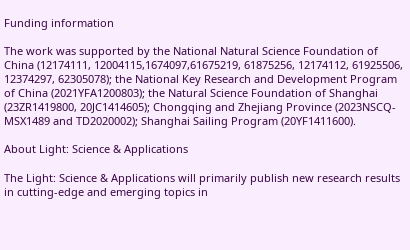Funding information

The work was supported by the National Natural Science Foundation of China (12174111, 12004115,1674097,61675219, 61875256, 12174112, 61925506, 12374297, 62305078); the National Key Research and Development Program of China (2021YFA1200803); the Natural Science Foundation of Shanghai (23ZR1419800, 20JC1414605); Chongqing and Zhejiang Province (2023NSCQ-MSX1489 and TD2020002); Shanghai Sailing Program (20YF1411600).

About Light: Science & Applications

The Light: Science & Applications will primarily publish new research results in cutting-edge and emerging topics in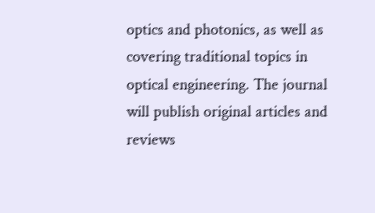optics and photonics, as well as covering traditional topics in optical engineering. The journal will publish original articles and reviews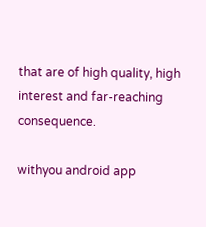that are of high quality, high interest and far-reaching consequence.

withyou android app